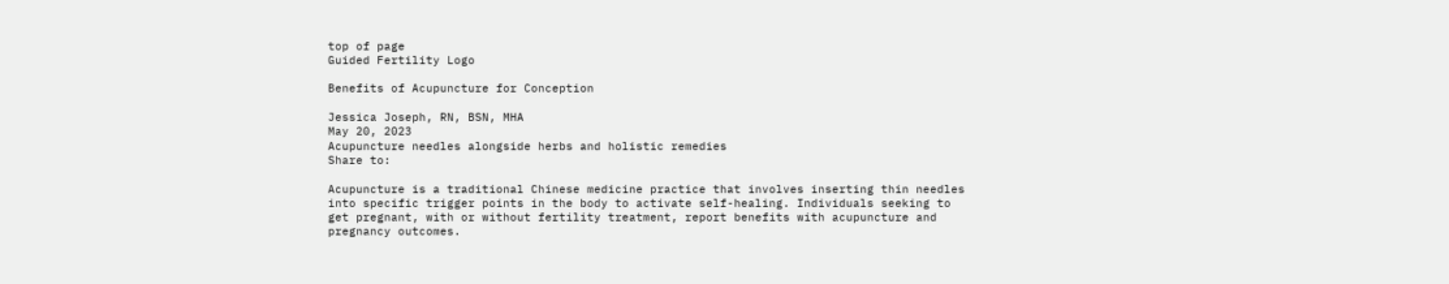top of page
Guided Fertility Logo

Benefits of Acupuncture for Conception

Jessica Joseph, RN, BSN, MHA
May 20, 2023
Acupuncture needles alongside herbs and holistic remedies
Share to:

Acupuncture is a traditional Chinese medicine practice that involves inserting thin needles into specific trigger points in the body to activate self-healing. Individuals seeking to get pregnant, with or without fertility treatment, report benefits with acupuncture and pregnancy outcomes.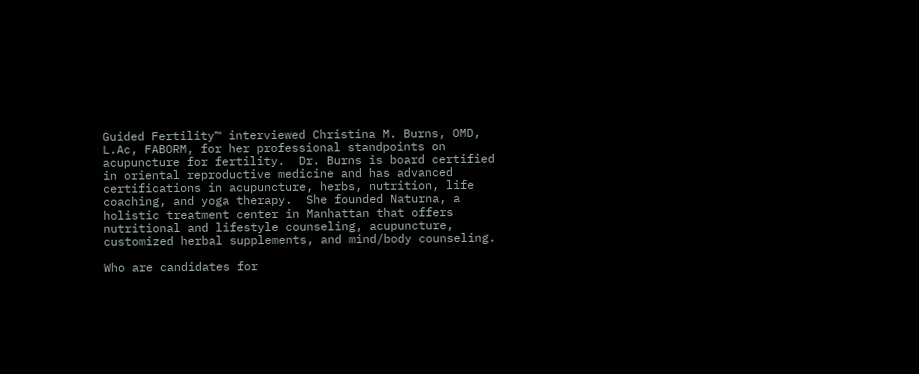Guided Fertility™ interviewed Christina M. Burns, OMD, L.Ac, FABORM, for her professional standpoints on acupuncture for fertility.  Dr. Burns is board certified in oriental reproductive medicine and has advanced certifications in acupuncture, herbs, nutrition, life coaching, and yoga therapy.  She founded Naturna, a holistic treatment center in Manhattan that offers nutritional and lifestyle counseling, acupuncture, customized herbal supplements, and mind/body counseling.

Who are candidates for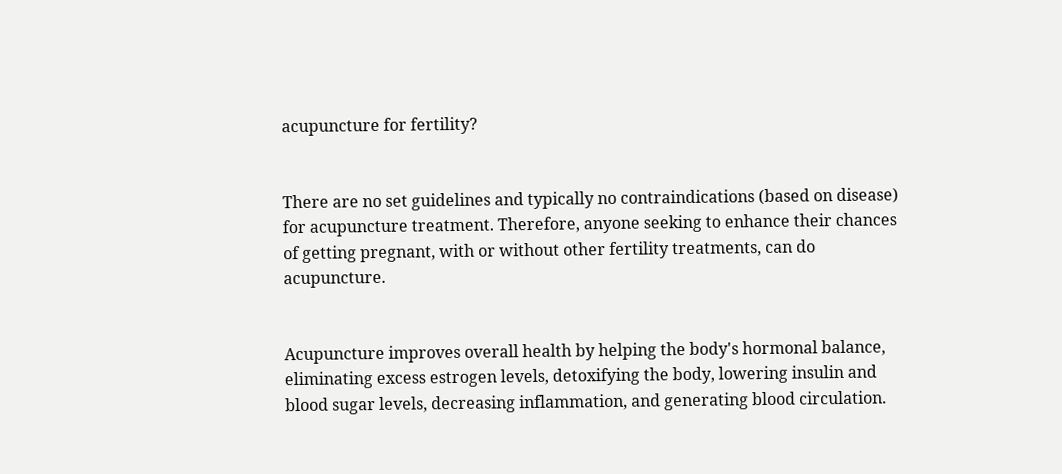acupuncture for fertility?


There are no set guidelines and typically no contraindications (based on disease) for acupuncture treatment. Therefore, anyone seeking to enhance their chances of getting pregnant, with or without other fertility treatments, can do acupuncture.


Acupuncture improves overall health by helping the body's hormonal balance, eliminating excess estrogen levels, detoxifying the body, lowering insulin and blood sugar levels, decreasing inflammation, and generating blood circulation.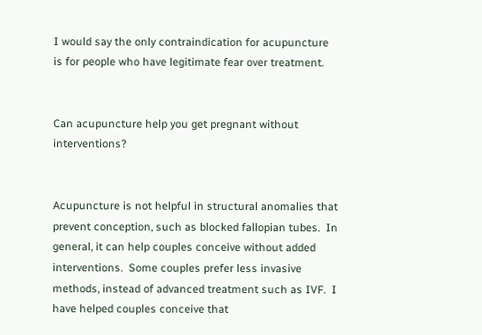I would say the only contraindication for acupuncture is for people who have legitimate fear over treatment.


Can acupuncture help you get pregnant without interventions?


Acupuncture is not helpful in structural anomalies that prevent conception, such as blocked fallopian tubes.  In general, it can help couples conceive without added interventions.  Some couples prefer less invasive methods, instead of advanced treatment such as IVF.  I have helped couples conceive that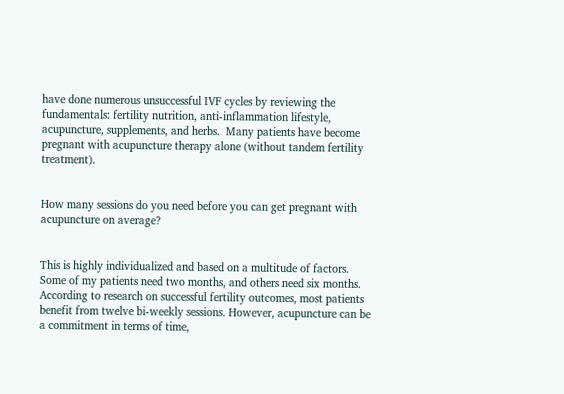have done numerous unsuccessful IVF cycles by reviewing the fundamentals: fertility nutrition, anti-inflammation lifestyle, acupuncture, supplements, and herbs.  Many patients have become pregnant with acupuncture therapy alone (without tandem fertility treatment).


How many sessions do you need before you can get pregnant with acupuncture on average?


This is highly individualized and based on a multitude of factors.  Some of my patients need two months, and others need six months.  According to research on successful fertility outcomes, most patients benefit from twelve bi-weekly sessions. However, acupuncture can be a commitment in terms of time,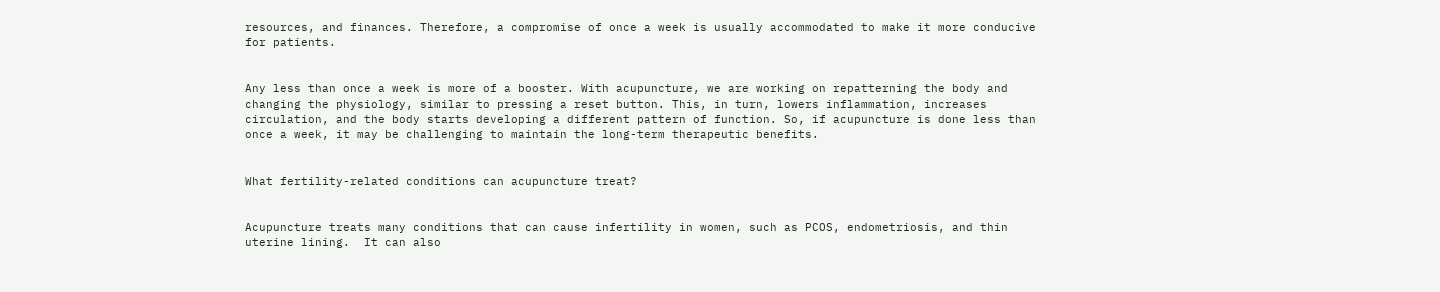resources, and finances. Therefore, a compromise of once a week is usually accommodated to make it more conducive for patients.


Any less than once a week is more of a booster. With acupuncture, we are working on repatterning the body and changing the physiology, similar to pressing a reset button. This, in turn, lowers inflammation, increases circulation, and the body starts developing a different pattern of function. So, if acupuncture is done less than once a week, it may be challenging to maintain the long-term therapeutic benefits.


What fertility-related conditions can acupuncture treat?


Acupuncture treats many conditions that can cause infertility in women, such as PCOS, endometriosis, and thin uterine lining.  It can also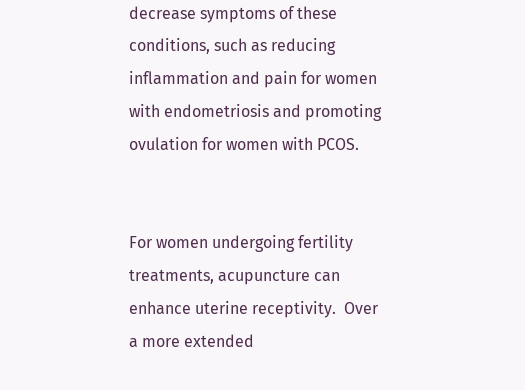decrease symptoms of these conditions, such as reducing inflammation and pain for women with endometriosis and promoting ovulation for women with PCOS.


For women undergoing fertility treatments, acupuncture can enhance uterine receptivity.  Over a more extended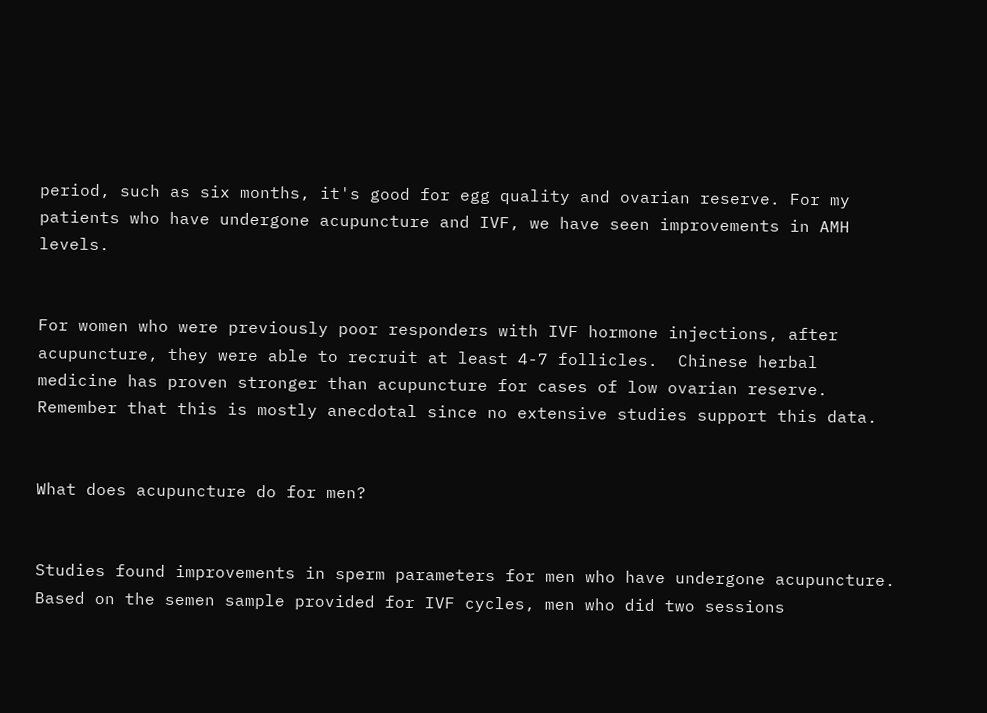period, such as six months, it's good for egg quality and ovarian reserve. For my patients who have undergone acupuncture and IVF, we have seen improvements in AMH levels.


For women who were previously poor responders with IVF hormone injections, after acupuncture, they were able to recruit at least 4-7 follicles.  Chinese herbal medicine has proven stronger than acupuncture for cases of low ovarian reserve. Remember that this is mostly anecdotal since no extensive studies support this data.


What does acupuncture do for men?


Studies found improvements in sperm parameters for men who have undergone acupuncture.   Based on the semen sample provided for IVF cycles, men who did two sessions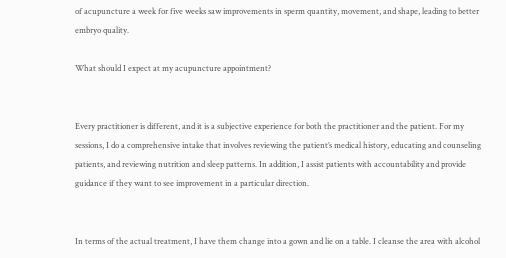of acupuncture a week for five weeks saw improvements in sperm quantity, movement, and shape, leading to better embryo quality.

What should I expect at my acupuncture appointment?


Every practitioner is different, and it is a subjective experience for both the practitioner and the patient. For my sessions, I do a comprehensive intake that involves reviewing the patient’s medical history, educating and counseling patients, and reviewing nutrition and sleep patterns. In addition, I assist patients with accountability and provide guidance if they want to see improvement in a particular direction.


In terms of the actual treatment, I have them change into a gown and lie on a table. I cleanse the area with alcohol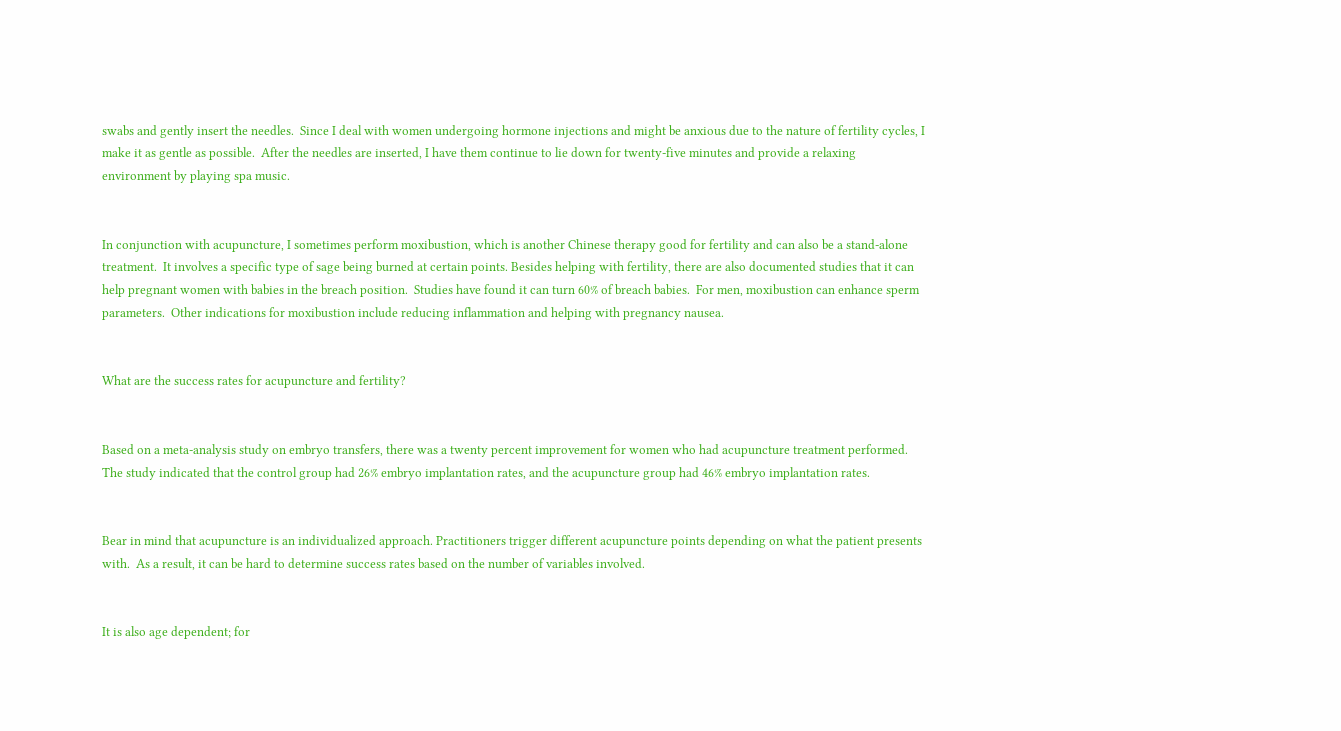swabs and gently insert the needles.  Since I deal with women undergoing hormone injections and might be anxious due to the nature of fertility cycles, I make it as gentle as possible.  After the needles are inserted, I have them continue to lie down for twenty-five minutes and provide a relaxing environment by playing spa music.


In conjunction with acupuncture, I sometimes perform moxibustion, which is another Chinese therapy good for fertility and can also be a stand-alone treatment.  It involves a specific type of sage being burned at certain points. Besides helping with fertility, there are also documented studies that it can help pregnant women with babies in the breach position.  Studies have found it can turn 60% of breach babies.  For men, moxibustion can enhance sperm parameters.  Other indications for moxibustion include reducing inflammation and helping with pregnancy nausea.


What are the success rates for acupuncture and fertility?


Based on a meta-analysis study on embryo transfers, there was a twenty percent improvement for women who had acupuncture treatment performed.  The study indicated that the control group had 26% embryo implantation rates, and the acupuncture group had 46% embryo implantation rates.


Bear in mind that acupuncture is an individualized approach. Practitioners trigger different acupuncture points depending on what the patient presents with.  As a result, it can be hard to determine success rates based on the number of variables involved.


It is also age dependent; for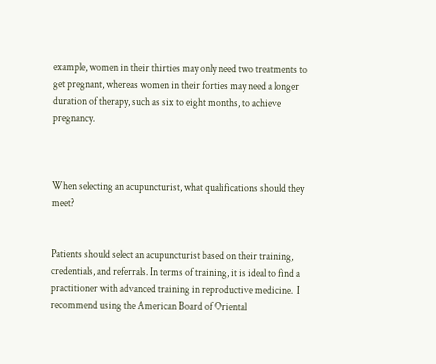example, women in their thirties may only need two treatments to get pregnant, whereas women in their forties may need a longer duration of therapy, such as six to eight months, to achieve pregnancy.



When selecting an acupuncturist, what qualifications should they meet?


Patients should select an acupuncturist based on their training, credentials, and referrals. In terms of training, it is ideal to find a practitioner with advanced training in reproductive medicine.  I recommend using the American Board of Oriental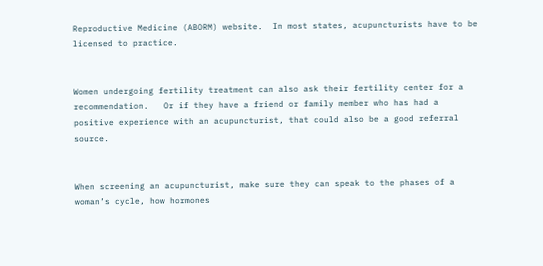Reproductive Medicine (ABORM) website.  In most states, acupuncturists have to be licensed to practice.


Women undergoing fertility treatment can also ask their fertility center for a recommendation.   Or if they have a friend or family member who has had a positive experience with an acupuncturist, that could also be a good referral source.


When screening an acupuncturist, make sure they can speak to the phases of a woman’s cycle, how hormones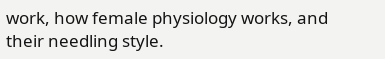work, how female physiology works, and their needling style.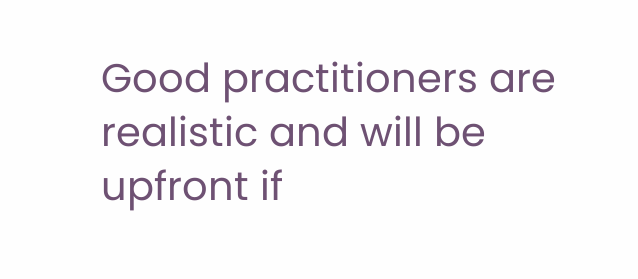Good practitioners are realistic and will be upfront if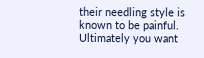their needling style is known to be painful.  Ultimately you want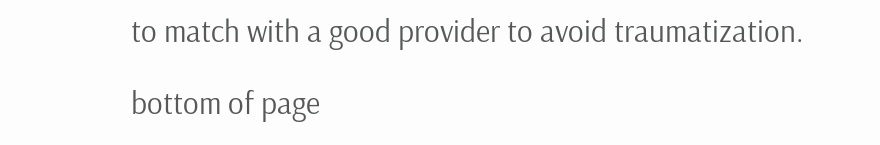to match with a good provider to avoid traumatization.

bottom of page